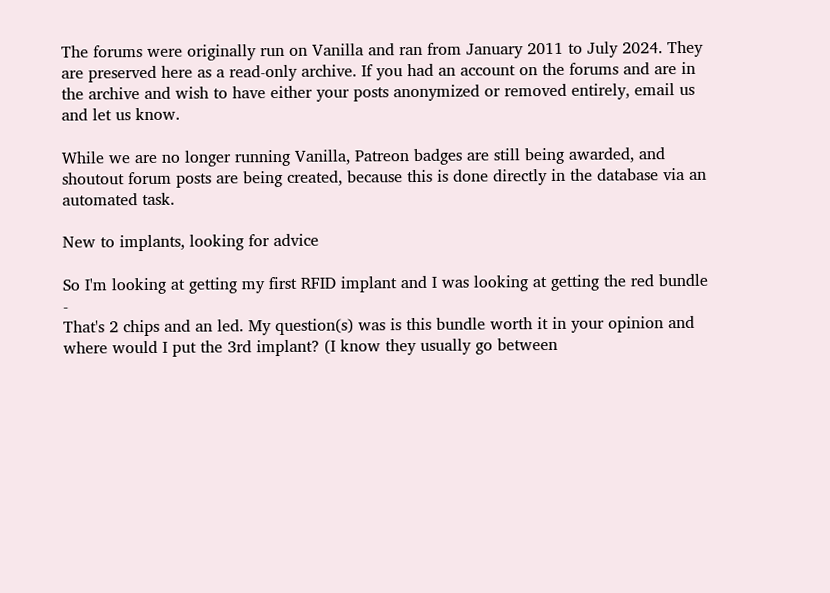The forums were originally run on Vanilla and ran from January 2011 to July 2024. They are preserved here as a read-only archive. If you had an account on the forums and are in the archive and wish to have either your posts anonymized or removed entirely, email us and let us know.

While we are no longer running Vanilla, Patreon badges are still being awarded, and shoutout forum posts are being created, because this is done directly in the database via an automated task.

New to implants, looking for advice

So I'm looking at getting my first RFID implant and I was looking at getting the red bundle -
That's 2 chips and an led. My question(s) was is this bundle worth it in your opinion and where would I put the 3rd implant? (I know they usually go between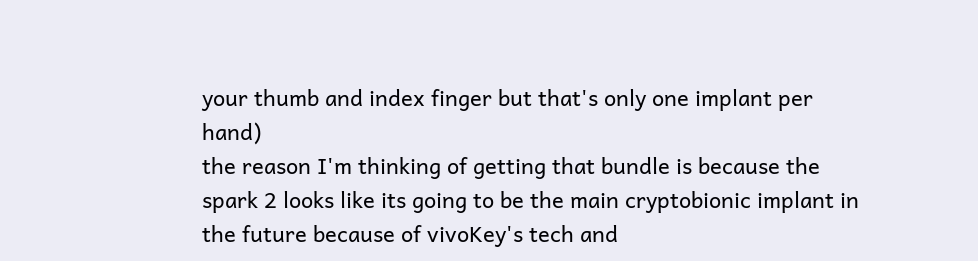your thumb and index finger but that's only one implant per hand)
the reason I'm thinking of getting that bundle is because the spark 2 looks like its going to be the main cryptobionic implant in the future because of vivoKey's tech and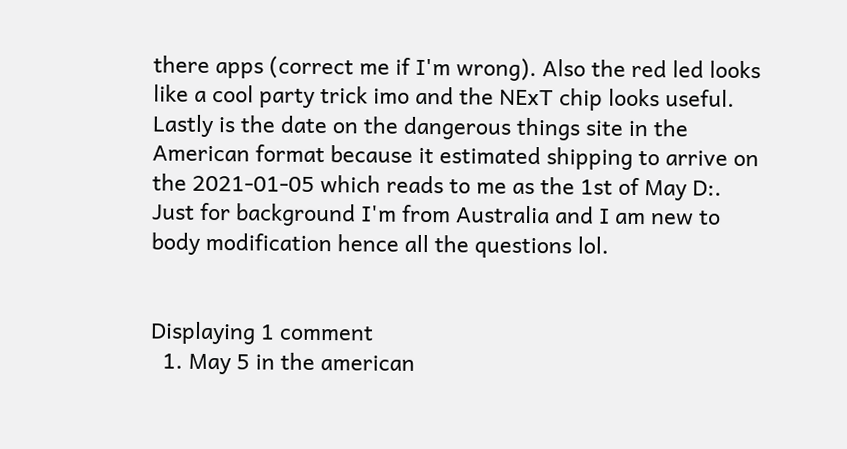there apps (correct me if I'm wrong). Also the red led looks like a cool party trick imo and the NExT chip looks useful.
Lastly is the date on the dangerous things site in the American format because it estimated shipping to arrive on the 2021-01-05 which reads to me as the 1st of May D:.
Just for background I'm from Australia and I am new to body modification hence all the questions lol.


Displaying 1 comment
  1. May 5 in the american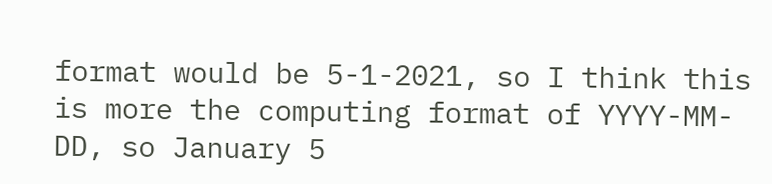format would be 5-1-2021, so I think this is more the computing format of YYYY-MM-DD, so January 5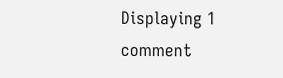Displaying 1 comment